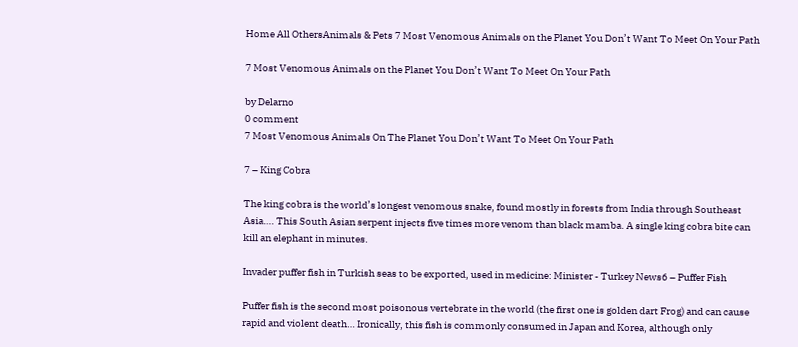Home All OthersAnimals & Pets 7 Most Venomous Animals on the Planet You Don’t Want To Meet On Your Path

7 Most Venomous Animals on the Planet You Don’t Want To Meet On Your Path

by Delarno
0 comment
7 Most Venomous Animals On The Planet You Don’t Want To Meet On Your Path

7 – King Cobra

The king cobra is the world’s longest venomous snake, found mostly in forests from India through Southeast Asia…. This South Asian serpent injects five times more venom than black mamba. A single king cobra bite can kill an elephant in minutes.

Invader puffer fish in Turkish seas to be exported, used in medicine: Minister - Turkey News6 – Puffer Fish

Puffer fish is the second most poisonous vertebrate in the world (the first one is golden dart Frog) and can cause rapid and violent death… Ironically, this fish is commonly consumed in Japan and Korea, although only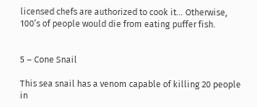licensed chefs are authorized to cook it… Otherwise, 100’s of people would die from eating puffer fish.


5 – Cone Snail

This sea snail has a venom capable of killing 20 people in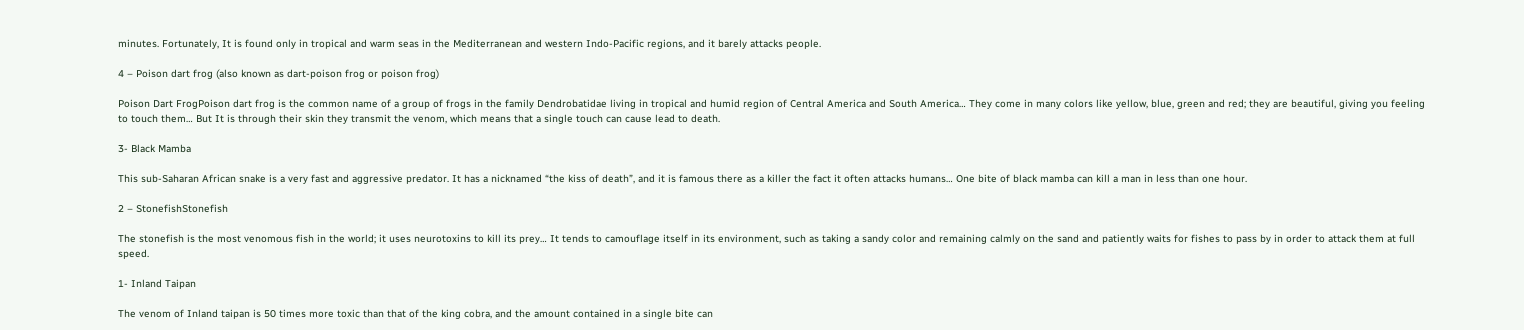minutes. Fortunately, It is found only in tropical and warm seas in the Mediterranean and western Indo-Pacific regions, and it barely attacks people.

4 – Poison dart frog (also known as dart-poison frog or poison frog)

Poison Dart FrogPoison dart frog is the common name of a group of frogs in the family Dendrobatidae living in tropical and humid region of Central America and South America… They come in many colors like yellow, blue, green and red; they are beautiful, giving you feeling to touch them… But It is through their skin they transmit the venom, which means that a single touch can cause lead to death.

3- Black Mamba

This sub-Saharan African snake is a very fast and aggressive predator. It has a nicknamed “the kiss of death”, and it is famous there as a killer the fact it often attacks humans… One bite of black mamba can kill a man in less than one hour.

2 – StonefishStonefish

The stonefish is the most venomous fish in the world; it uses neurotoxins to kill its prey… It tends to camouflage itself in its environment, such as taking a sandy color and remaining calmly on the sand and patiently waits for fishes to pass by in order to attack them at full speed.

1- Inland Taipan

The venom of Inland taipan is 50 times more toxic than that of the king cobra, and the amount contained in a single bite can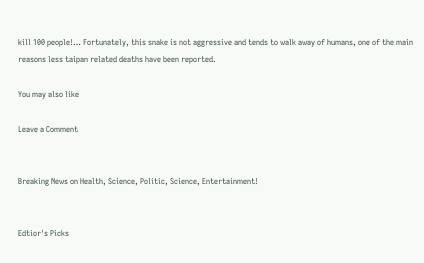kill 100 people!… Fortunately, this snake is not aggressive and tends to walk away of humans, one of the main reasons less taipan related deaths have been reported.

You may also like

Leave a Comment


Breaking News on Health, Science, Politic, Science, Entertainment!


Edtior's Picks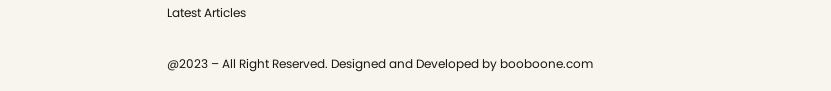Latest Articles

@2023 – All Right Reserved. Designed and Developed by booboone.com